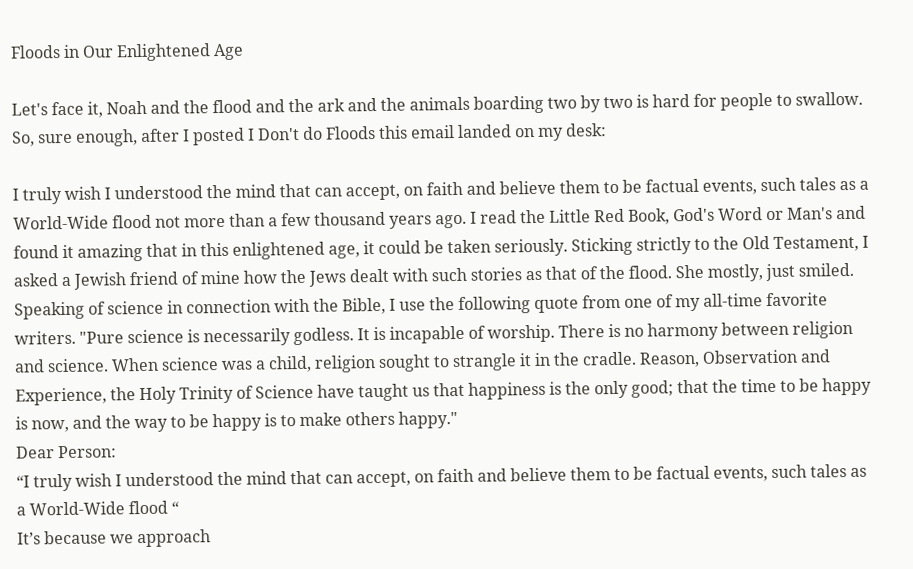Floods in Our Enlightened Age

Let's face it, Noah and the flood and the ark and the animals boarding two by two is hard for people to swallow. So, sure enough, after I posted I Don't do Floods this email landed on my desk:

I truly wish I understood the mind that can accept, on faith and believe them to be factual events, such tales as a World-Wide flood not more than a few thousand years ago. I read the Little Red Book, God's Word or Man's and found it amazing that in this enlightened age, it could be taken seriously. Sticking strictly to the Old Testament, I asked a Jewish friend of mine how the Jews dealt with such stories as that of the flood. She mostly, just smiled.
Speaking of science in connection with the Bible, I use the following quote from one of my all-time favorite writers. "Pure science is necessarily godless. It is incapable of worship. There is no harmony between religion and science. When science was a child, religion sought to strangle it in the cradle. Reason, Observation and Experience, the Holy Trinity of Science have taught us that happiness is the only good; that the time to be happy is now, and the way to be happy is to make others happy."
Dear Person:
“I truly wish I understood the mind that can accept, on faith and believe them to be factual events, such tales as a World-Wide flood “
It’s because we approach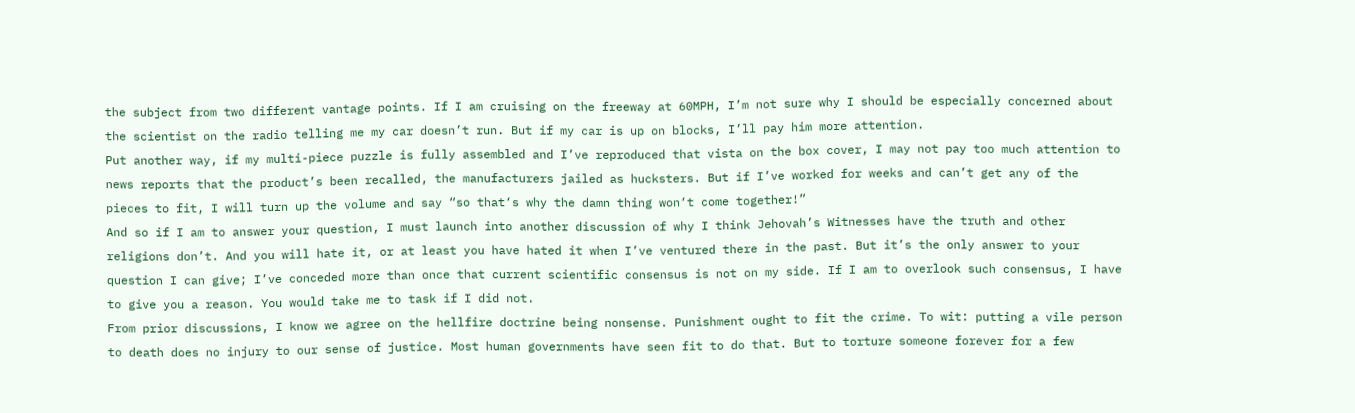the subject from two different vantage points. If I am cruising on the freeway at 60MPH, I’m not sure why I should be especially concerned about the scientist on the radio telling me my car doesn’t run. But if my car is up on blocks, I’ll pay him more attention.
Put another way, if my multi-piece puzzle is fully assembled and I’ve reproduced that vista on the box cover, I may not pay too much attention to news reports that the product’s been recalled, the manufacturers jailed as hucksters. But if I’ve worked for weeks and can’t get any of the pieces to fit, I will turn up the volume and say “so that‘s why the damn thing won‘t come together!”
And so if I am to answer your question, I must launch into another discussion of why I think Jehovah’s Witnesses have the truth and other religions don’t. And you will hate it, or at least you have hated it when I’ve ventured there in the past. But it’s the only answer to your question I can give; I’ve conceded more than once that current scientific consensus is not on my side. If I am to overlook such consensus, I have to give you a reason. You would take me to task if I did not.
From prior discussions, I know we agree on the hellfire doctrine being nonsense. Punishment ought to fit the crime. To wit: putting a vile person to death does no injury to our sense of justice. Most human governments have seen fit to do that. But to torture someone forever for a few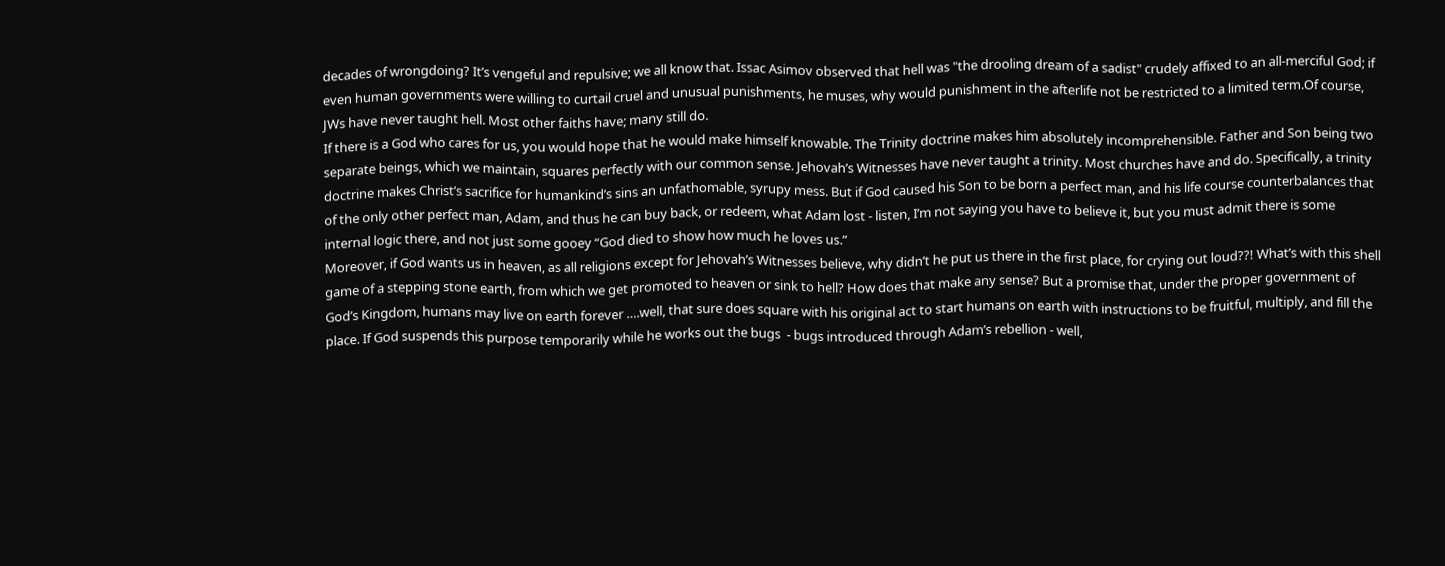decades of wrongdoing? It’s vengeful and repulsive; we all know that. Issac Asimov observed that hell was "the drooling dream of a sadist" crudely affixed to an all-merciful God; if even human governments were willing to curtail cruel and unusual punishments, he muses, why would punishment in the afterlife not be restricted to a limited term.Of course, JWs have never taught hell. Most other faiths have; many still do.
If there is a God who cares for us, you would hope that he would make himself knowable. The Trinity doctrine makes him absolutely incomprehensible. Father and Son being two separate beings, which we maintain, squares perfectly with our common sense. Jehovah’s Witnesses have never taught a trinity. Most churches have and do. Specifically, a trinity doctrine makes Christ’s sacrifice for humankind’s sins an unfathomable, syrupy mess. But if God caused his Son to be born a perfect man, and his life course counterbalances that of the only other perfect man, Adam, and thus he can buy back, or redeem, what Adam lost - listen, I’m not saying you have to believe it, but you must admit there is some internal logic there, and not just some gooey “God died to show how much he loves us.”
Moreover, if God wants us in heaven, as all religions except for Jehovah’s Witnesses believe, why didn’t he put us there in the first place, for crying out loud??! What’s with this shell game of a stepping stone earth, from which we get promoted to heaven or sink to hell? How does that make any sense? But a promise that, under the proper government of God’s Kingdom, humans may live on earth forever ….well, that sure does square with his original act to start humans on earth with instructions to be fruitful, multiply, and fill the place. If God suspends this purpose temporarily while he works out the bugs  - bugs introduced through Adam’s rebellion - well,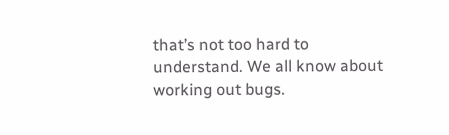that’s not too hard to understand. We all know about working out bugs.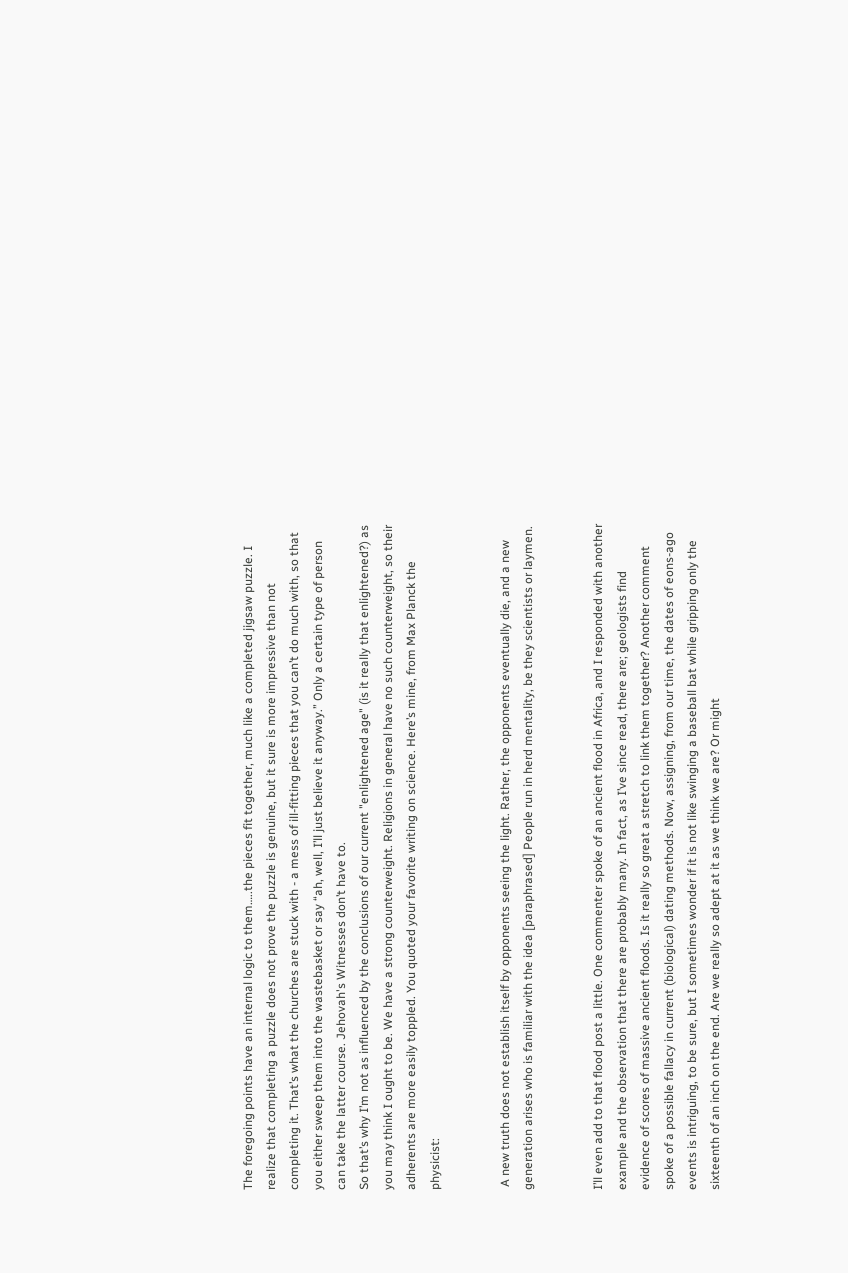The foregoing points have an internal logic to them…..the pieces fit together, much like a completed jigsaw puzzle. I realize that completing a puzzle does not prove the puzzle is genuine, but it sure is more impressive than not completing it. That’s what the churches are stuck with - a mess of ill-fitting pieces that you can’t do much with, so that you either sweep them into the wastebasket or say “ah, well, I’ll just believe it anyway.” Only a certain type of person can take the latter course. Jehovah's Witnesses don’t have to.
So that’s why I’m not as influenced by the conclusions of our current "enlightened age" (is it really that enlightened?) as you may think I ought to be. We have a strong counterweight. Religions in general have no such counterweight, so their adherents are more easily toppled. You quoted your favorite writing on science. Here’s mine, from Max Planck the physicist:


 A new truth does not establish itself by opponents seeing the light. Rather, the opponents eventually die, and a new generation arises who is familiar with the idea [paraphrased] People run in herd mentality, be they scientists or laymen.


I’ll even add to that flood post a little. One commenter spoke of an ancient flood in Africa, and I responded with another example and the observation that there are probably many. In fact, as I’ve since read, there are; geologists find evidence of scores of massive ancient floods. Is it really so great a stretch to link them together? Another comment spoke of a possible fallacy in current (biological) dating methods. Now, assigning, from our time, the dates of eons-ago events is intriguing, to be sure, but I sometimes wonder if it is not like swinging a baseball bat while gripping only the sixteenth of an inch on the end. Are we really so adept at it as we think we are? Or might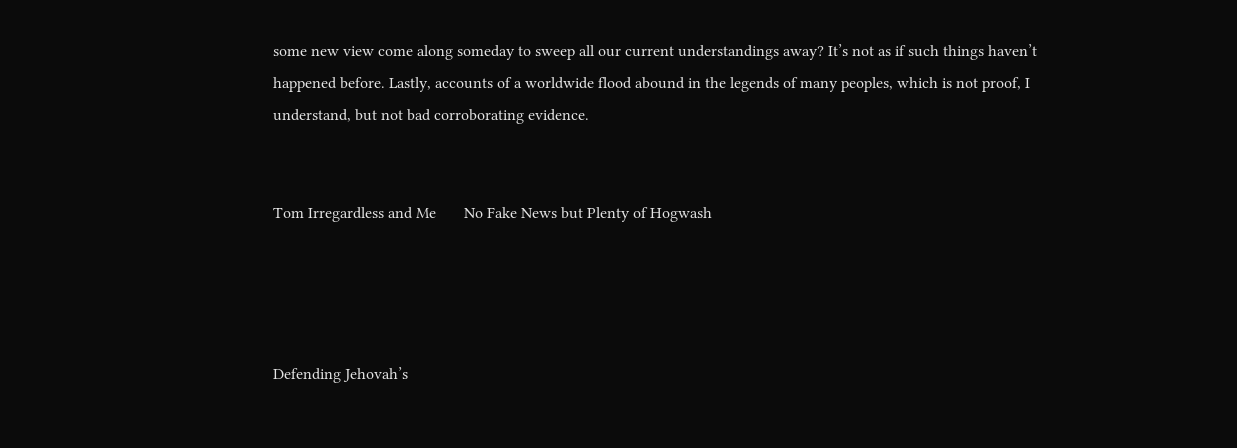some new view come along someday to sweep all our current understandings away? It’s not as if such things haven’t happened before. Lastly, accounts of a worldwide flood abound in the legends of many peoples, which is not proof, I understand, but not bad corroborating evidence.


Tom Irregardless and Me       No Fake News but Plenty of Hogwash




Defending Jehovah’s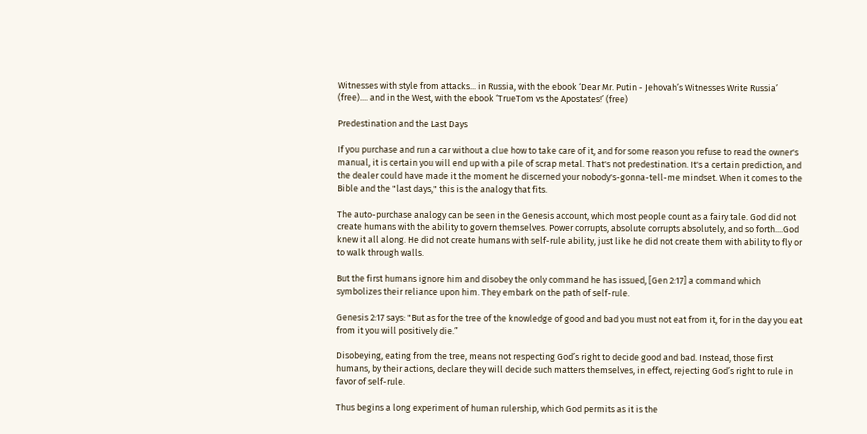Witnesses with style from attacks... in Russia, with the ebook ‘Dear Mr. Putin - Jehovah’s Witnesses Write Russia’ (free).... and in the West, with the ebook ‘TrueTom vs the Apostates!’ (free)

Predestination and the Last Days

If you purchase and run a car without a clue how to take care of it, and for some reason you refuse to read the owner's manual, it is certain you will end up with a pile of scrap metal. That's not predestination. It's a certain prediction, and the dealer could have made it the moment he discerned your nobody's-gonna-tell-me mindset. When it comes to the Bible and the "last days," this is the analogy that fits.

The auto-purchase analogy can be seen in the Genesis account, which most people count as a fairy tale. God did not create humans with the ability to govern themselves. Power corrupts, absolute corrupts absolutely, and so forth....God knew it all along. He did not create humans with self-rule ability, just like he did not create them with ability to fly or to walk through walls.

But the first humans ignore him and disobey the only command he has issued, [Gen 2:17] a command which symbolizes their reliance upon him. They embark on the path of self-rule.

Genesis 2:17 says: "But as for the tree of the knowledge of good and bad you must not eat from it, for in the day you eat from it you will positively die.”

Disobeying, eating from the tree, means not respecting God’s right to decide good and bad. Instead, those first humans, by their actions, declare they will decide such matters themselves, in effect, rejecting God’s right to rule in favor of self-rule.

Thus begins a long experiment of human rulership, which God permits as it is the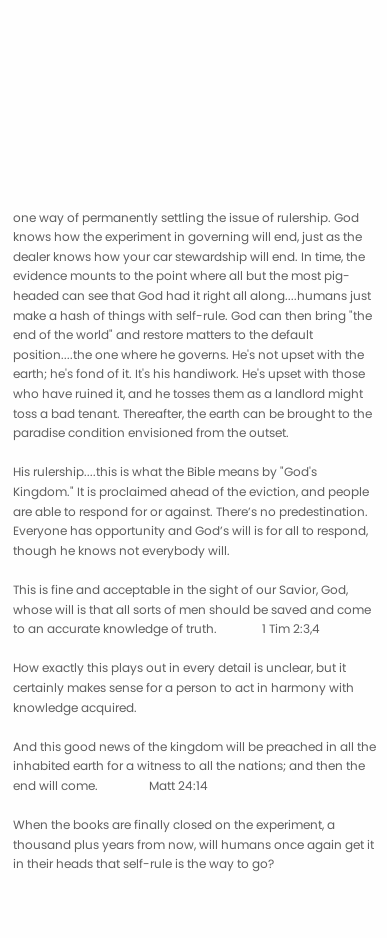one way of permanently settling the issue of rulership. God knows how the experiment in governing will end, just as the dealer knows how your car stewardship will end. In time, the evidence mounts to the point where all but the most pig-headed can see that God had it right all along....humans just make a hash of things with self-rule. God can then bring "the end of the world" and restore matters to the default position....the one where he governs. He's not upset with the earth; he's fond of it. It's his handiwork. He's upset with those who have ruined it, and he tosses them as a landlord might toss a bad tenant. Thereafter, the earth can be brought to the paradise condition envisioned from the outset.

His rulership....this is what the Bible means by "God's Kingdom." It is proclaimed ahead of the eviction, and people are able to respond for or against. There’s no predestination. Everyone has opportunity and God’s will is for all to respond, though he knows not everybody will.

This is fine and acceptable in the sight of our Savior, God, whose will is that all sorts of men should be saved and come to an accurate knowledge of truth.               1 Tim 2:3,4

How exactly this plays out in every detail is unclear, but it certainly makes sense for a person to act in harmony with knowledge acquired.

And this good news of the kingdom will be preached in all the inhabited earth for a witness to all the nations; and then the end will come.                 Matt 24:14

When the books are finally closed on the experiment, a thousand plus years from now, will humans once again get it in their heads that self-rule is the way to go?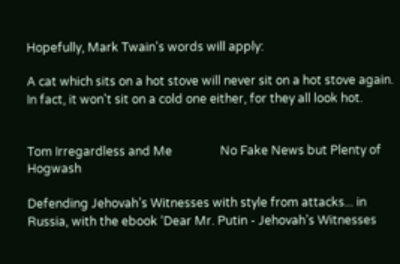Hopefully, Mark Twain's words will apply:

A cat which sits on a hot stove will never sit on a hot stove again. In fact, it won't sit on a cold one either, for they all look hot.


Tom Irregardless and Me                No Fake News but Plenty of Hogwash

Defending Jehovah’s Witnesses with style from attacks... in Russia, with the ebook ‘Dear Mr. Putin - Jehovah’s Witnesses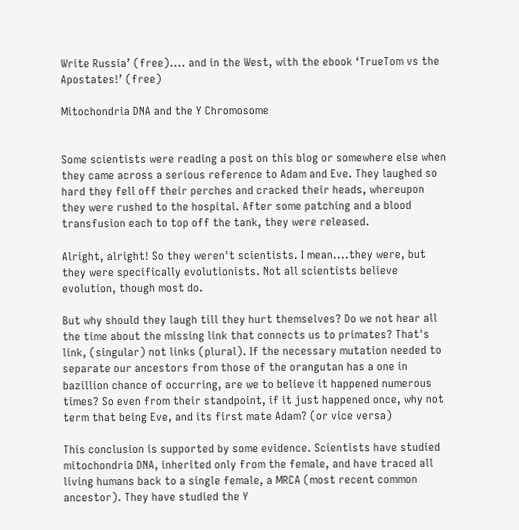Write Russia’ (free).... and in the West, with the ebook ‘TrueTom vs the Apostates!’ (free)

Mitochondria DNA and the Y Chromosome


Some scientists were reading a post on this blog or somewhere else when they came across a serious reference to Adam and Eve. They laughed so hard they fell off their perches and cracked their heads, whereupon they were rushed to the hospital. After some patching and a blood transfusion each to top off the tank, they were released.

Alright, alright! So they weren't scientists. I mean....they were, but they were specifically evolutionists. Not all scientists believe evolution, though most do.

But why should they laugh till they hurt themselves? Do we not hear all the time about the missing link that connects us to primates? That's link, (singular) not links (plural). If the necessary mutation needed to separate our ancestors from those of the orangutan has a one in bazillion chance of occurring, are we to believe it happened numerous times? So even from their standpoint, if it just happened once, why not term that being Eve, and its first mate Adam? (or vice versa)

This conclusion is supported by some evidence. Scientists have studied mitochondria DNA, inherited only from the female, and have traced all living humans back to a single female, a MRCA (most recent common ancestor). They have studied the Y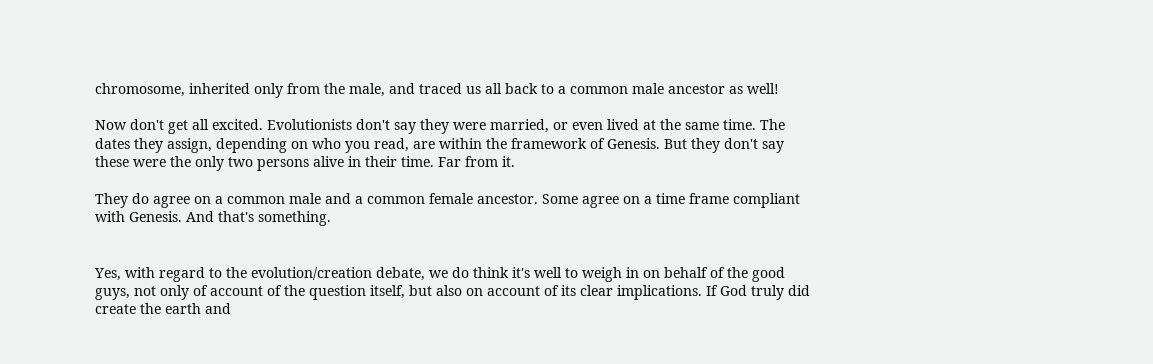chromosome, inherited only from the male, and traced us all back to a common male ancestor as well!

Now don't get all excited. Evolutionists don't say they were married, or even lived at the same time. The dates they assign, depending on who you read, are within the framework of Genesis. But they don't say these were the only two persons alive in their time. Far from it.

They do agree on a common male and a common female ancestor. Some agree on a time frame compliant with Genesis. And that's something.


Yes, with regard to the evolution/creation debate, we do think it's well to weigh in on behalf of the good guys, not only of account of the question itself, but also on account of its clear implications. If God truly did create the earth and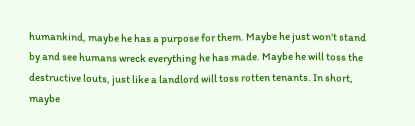humankind, maybe he has a purpose for them. Maybe he just won't stand by and see humans wreck everything he has made. Maybe he will toss the destructive louts, just like a landlord will toss rotten tenants. In short, maybe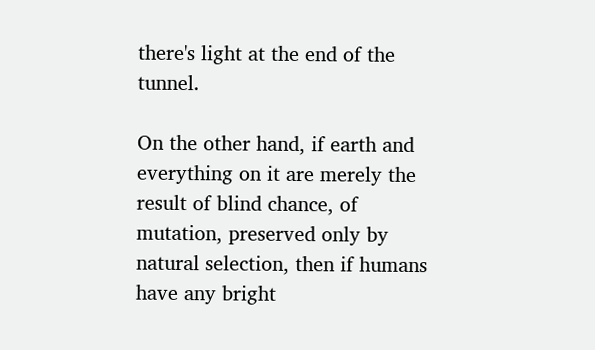there's light at the end of the tunnel.

On the other hand, if earth and everything on it are merely the result of blind chance, of mutation, preserved only by natural selection, then if humans have any bright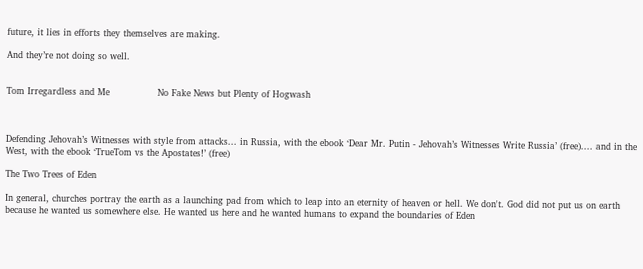future, it lies in efforts they themselves are making.

And they’re not doing so well.


Tom Irregardless and Me                No Fake News but Plenty of Hogwash



Defending Jehovah’s Witnesses with style from attacks... in Russia, with the ebook ‘Dear Mr. Putin - Jehovah’s Witnesses Write Russia’ (free).... and in the West, with the ebook ‘TrueTom vs the Apostates!’ (free)

The Two Trees of Eden

In general, churches portray the earth as a launching pad from which to leap into an eternity of heaven or hell. We don't. God did not put us on earth because he wanted us somewhere else. He wanted us here and he wanted humans to expand the boundaries of Eden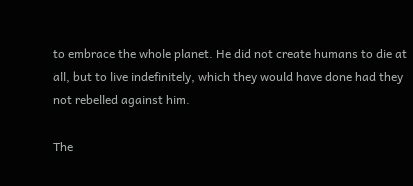to embrace the whole planet. He did not create humans to die at all, but to live indefinitely, which they would have done had they not rebelled against him.

The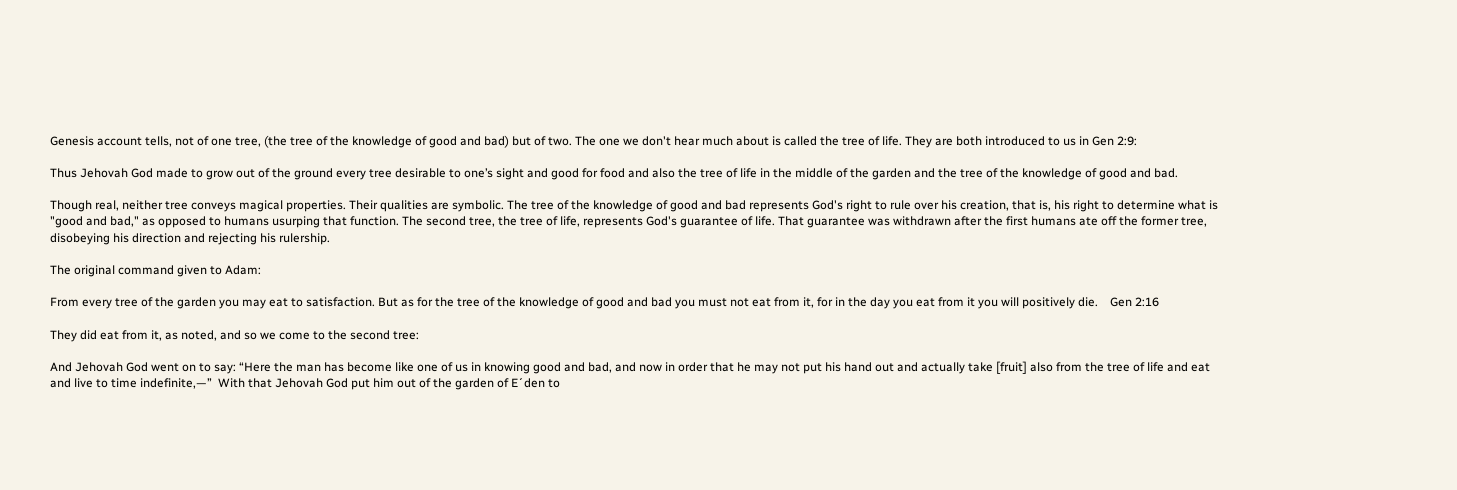Genesis account tells, not of one tree, (the tree of the knowledge of good and bad) but of two. The one we don't hear much about is called the tree of life. They are both introduced to us in Gen 2:9:

Thus Jehovah God made to grow out of the ground every tree desirable to one’s sight and good for food and also the tree of life in the middle of the garden and the tree of the knowledge of good and bad.

Though real, neither tree conveys magical properties. Their qualities are symbolic. The tree of the knowledge of good and bad represents God's right to rule over his creation, that is, his right to determine what is "good and bad," as opposed to humans usurping that function. The second tree, the tree of life, represents God's guarantee of life. That guarantee was withdrawn after the first humans ate off the former tree, disobeying his direction and rejecting his rulership.

The original command given to Adam:

From every tree of the garden you may eat to satisfaction. But as for the tree of the knowledge of good and bad you must not eat from it, for in the day you eat from it you will positively die.    Gen 2:16

They did eat from it, as noted, and so we come to the second tree:

And Jehovah God went on to say: “Here the man has become like one of us in knowing good and bad, and now in order that he may not put his hand out and actually take [fruit] also from the tree of life and eat and live to time indefinite,—”  With that Jehovah God put him out of the garden of E´den to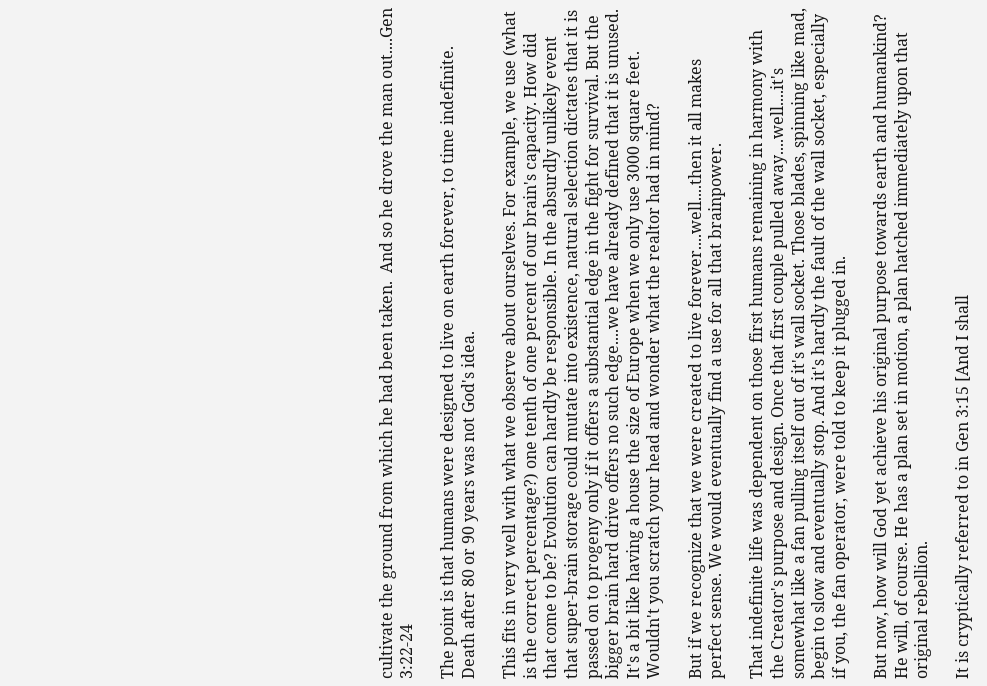cultivate the ground from which he had been taken.  And so he drove the man out....Gen 3:22-24

The point is that humans were designed to live on earth forever, to time indefinite. Death after 80 or 90 years was not God's idea.

This fits in very well with what we observe about ourselves. For example, we use (what is the correct percentage?) one tenth of one percent of our brain's capacity. How did that come to be? Evolution can hardly be responsible. In the absurdly unlikely event that super-brain storage could mutate into existence, natural selection dictates that it is passed on to progeny only if it offers a substantial edge in the fight for survival. But the bigger brain hard drive offers no such edge....we have already defined that it is unused. It's a bit like having a house the size of Europe when we only use 3000 square feet. Wouldn't you scratch your head and wonder what the realtor had in mind?

But if we recognize that we were created to live forever....well....then it all makes perfect sense. We would eventually find a use for all that brainpower.

That indefinite life was dependent on those first humans remaining in harmony with the Creator's purpose and design. Once that first couple pulled away....well....it's somewhat like a fan pulling itself out of it's wall socket. Those blades, spinning like mad, begin to slow and eventually stop. And it's hardly the fault of the wall socket, especially if you, the fan operator, were told to keep it plugged in.

But now, how will God yet achieve his original purpose towards earth and humankind? He will, of course. He has a plan set in motion, a plan hatched immediately upon that original rebellion.

It is cryptically referred to in Gen 3:15 [And I shall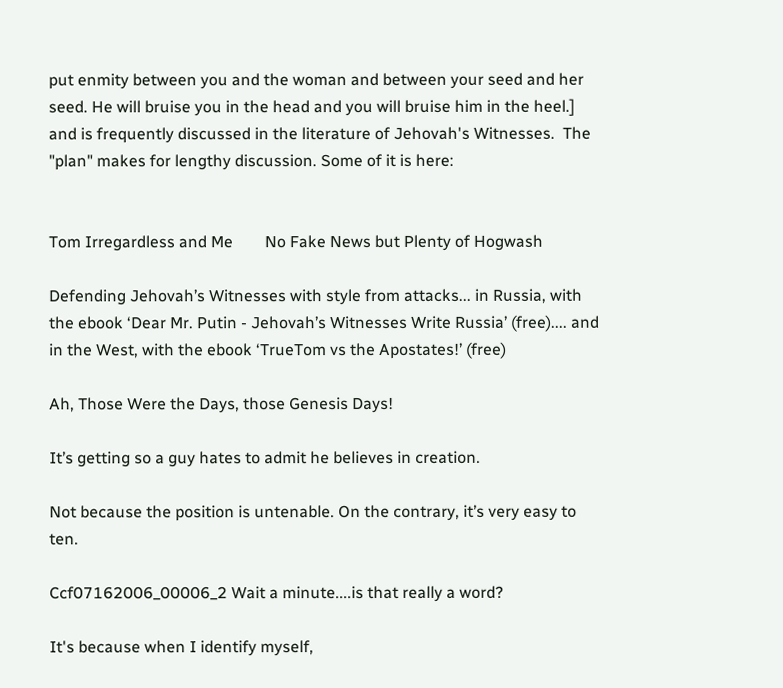put enmity between you and the woman and between your seed and her seed. He will bruise you in the head and you will bruise him in the heel.] and is frequently discussed in the literature of Jehovah's Witnesses.  The "plan" makes for lengthy discussion. Some of it is here:


Tom Irregardless and Me        No Fake News but Plenty of Hogwash

Defending Jehovah’s Witnesses with style from attacks... in Russia, with the ebook ‘Dear Mr. Putin - Jehovah’s Witnesses Write Russia’ (free).... and in the West, with the ebook ‘TrueTom vs the Apostates!’ (free)

Ah, Those Were the Days, those Genesis Days!

It’s getting so a guy hates to admit he believes in creation.

Not because the position is untenable. On the contrary, it’s very easy to ten.

Ccf07162006_00006_2 Wait a minute....is that really a word?

It's because when I identify myself,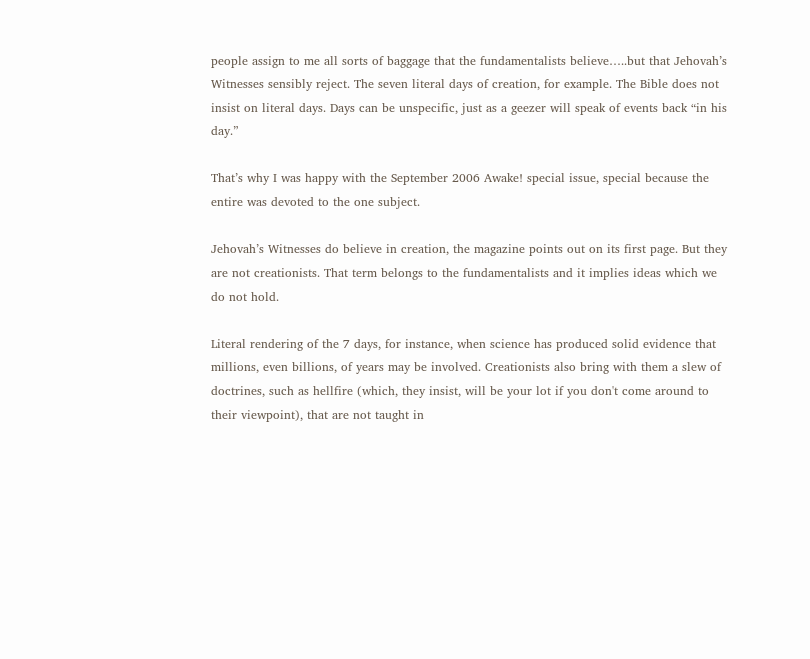people assign to me all sorts of baggage that the fundamentalists believe…..but that Jehovah’s Witnesses sensibly reject. The seven literal days of creation, for example. The Bible does not insist on literal days. Days can be unspecific, just as a geezer will speak of events back “in his day.”

That’s why I was happy with the September 2006 Awake! special issue, special because the entire was devoted to the one subject.

Jehovah’s Witnesses do believe in creation, the magazine points out on its first page. But they are not creationists. That term belongs to the fundamentalists and it implies ideas which we do not hold.

Literal rendering of the 7 days, for instance, when science has produced solid evidence that millions, even billions, of years may be involved. Creationists also bring with them a slew of doctrines, such as hellfire (which, they insist, will be your lot if you don't come around to their viewpoint), that are not taught in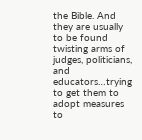the Bible. And they are usually to be found twisting arms of judges, politicians, and educators…trying to get them to adopt measures to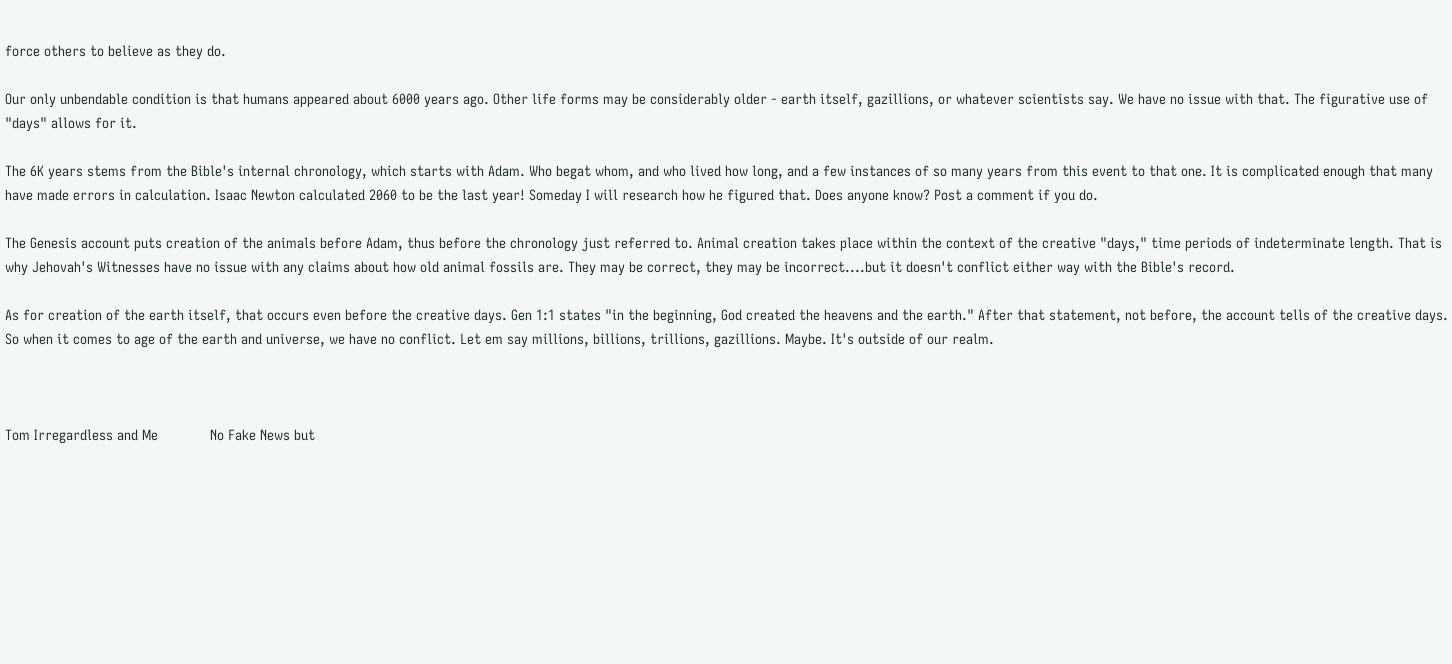force others to believe as they do.

Our only unbendable condition is that humans appeared about 6000 years ago. Other life forms may be considerably older - earth itself, gazillions, or whatever scientists say. We have no issue with that. The figurative use of "days" allows for it.

The 6K years stems from the Bible's internal chronology, which starts with Adam. Who begat whom, and who lived how long, and a few instances of so many years from this event to that one. It is complicated enough that many have made errors in calculation. Isaac Newton calculated 2060 to be the last year! Someday I will research how he figured that. Does anyone know? Post a comment if you do.

The Genesis account puts creation of the animals before Adam, thus before the chronology just referred to. Animal creation takes place within the context of the creative "days," time periods of indeterminate length. That is why Jehovah's Witnesses have no issue with any claims about how old animal fossils are. They may be correct, they may be incorrect....but it doesn't conflict either way with the Bible's record.

As for creation of the earth itself, that occurs even before the creative days. Gen 1:1 states "in the beginning, God created the heavens and the earth." After that statement, not before, the account tells of the creative days. So when it comes to age of the earth and universe, we have no conflict. Let em say millions, billions, trillions, gazillions. Maybe. It's outside of our realm.



Tom Irregardless and Me             No Fake News but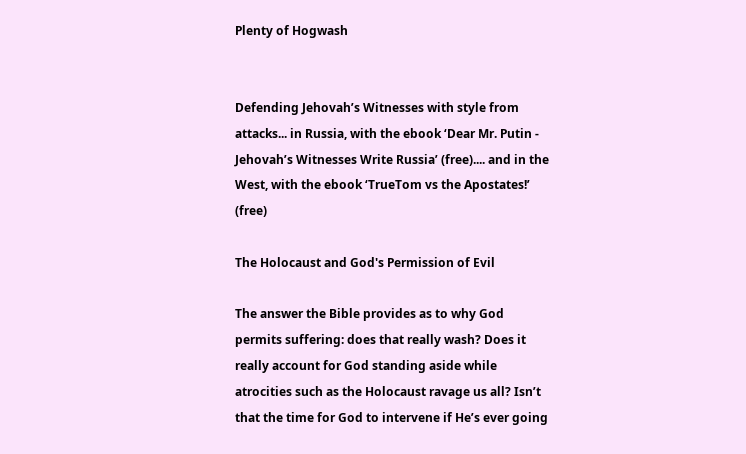Plenty of Hogwash


Defending Jehovah’s Witnesses with style from attacks... in Russia, with the ebook ‘Dear Mr. Putin - Jehovah’s Witnesses Write Russia’ (free).... and in the West, with the ebook ‘TrueTom vs the Apostates!’ (free)

The Holocaust and God's Permission of Evil

The answer the Bible provides as to why God permits suffering: does that really wash? Does it really account for God standing aside while atrocities such as the Holocaust ravage us all? Isn’t that the time for God to intervene if He’s ever going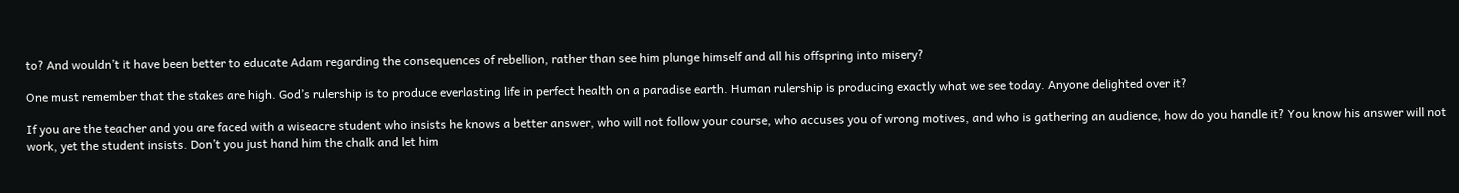to? And wouldn’t it have been better to educate Adam regarding the consequences of rebellion, rather than see him plunge himself and all his offspring into misery?

One must remember that the stakes are high. God’s rulership is to produce everlasting life in perfect health on a paradise earth. Human rulership is producing exactly what we see today. Anyone delighted over it?

If you are the teacher and you are faced with a wiseacre student who insists he knows a better answer, who will not follow your course, who accuses you of wrong motives, and who is gathering an audience, how do you handle it? You know his answer will not work, yet the student insists. Don’t you just hand him the chalk and let him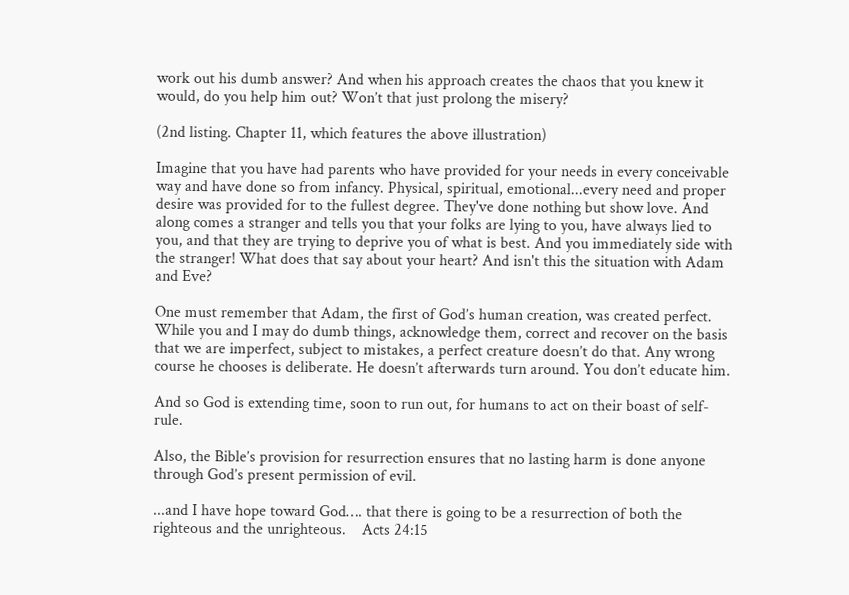work out his dumb answer? And when his approach creates the chaos that you knew it would, do you help him out? Won’t that just prolong the misery?

(2nd listing. Chapter 11, which features the above illustration)

Imagine that you have had parents who have provided for your needs in every conceivable way and have done so from infancy. Physical, spiritual, emotional...every need and proper desire was provided for to the fullest degree. They've done nothing but show love. And along comes a stranger and tells you that your folks are lying to you, have always lied to you, and that they are trying to deprive you of what is best. And you immediately side with the stranger! What does that say about your heart? And isn't this the situation with Adam and Eve?

One must remember that Adam, the first of God’s human creation, was created perfect. While you and I may do dumb things, acknowledge them, correct and recover on the basis that we are imperfect, subject to mistakes, a perfect creature doesn’t do that. Any wrong course he chooses is deliberate. He doesn’t afterwards turn around. You don’t educate him.

And so God is extending time, soon to run out, for humans to act on their boast of self-rule.

Also, the Bible’s provision for resurrection ensures that no lasting harm is done anyone through God’s present permission of evil.

...and I have hope toward God…. that there is going to be a resurrection of both the righteous and the unrighteous.    Acts 24:15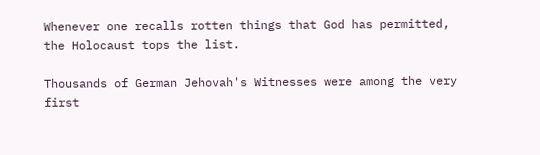Whenever one recalls rotten things that God has permitted, the Holocaust tops the list.

Thousands of German Jehovah's Witnesses were among the very first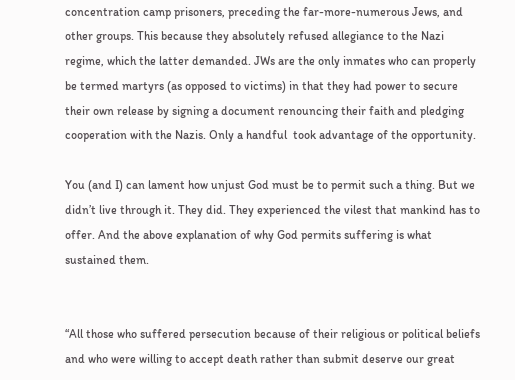concentration camp prisoners, preceding the far-more-numerous Jews, and other groups. This because they absolutely refused allegiance to the Nazi regime, which the latter demanded. JWs are the only inmates who can properly be termed martyrs (as opposed to victims) in that they had power to secure their own release by signing a document renouncing their faith and pledging cooperation with the Nazis. Only a handful  took advantage of the opportunity.

You (and I) can lament how unjust God must be to permit such a thing. But we didn’t live through it. They did. They experienced the vilest that mankind has to offer. And the above explanation of why God permits suffering is what sustained them.


“All those who suffered persecution because of their religious or political beliefs and who were willing to accept death rather than submit deserve our great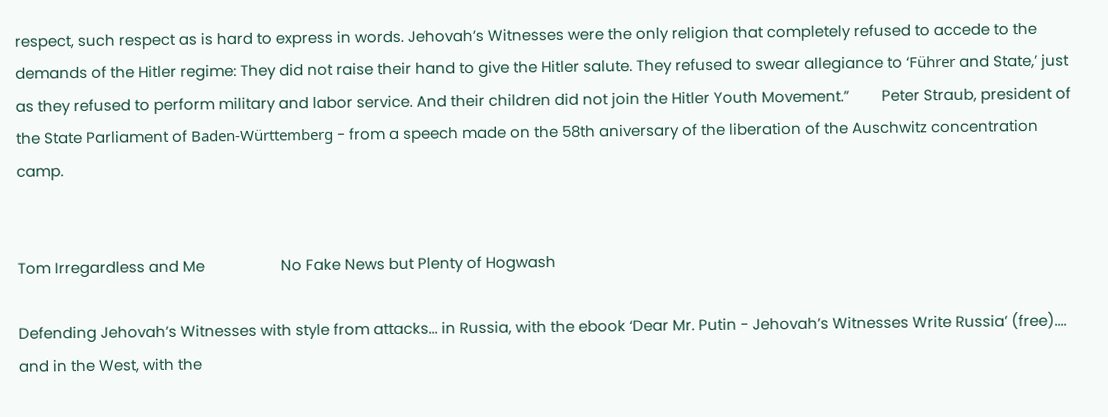respect, such respect as is hard to express in words. Jehovah’s Witnesses were the only religion that completely refused to accede to the demands of the Hitler regime: They did not raise their hand to give the Hitler salute. They refused to swear allegiance to ‘Führer and State,’ just as they refused to perform military and labor service. And their children did not join the Hitler Youth Movement.”        Peter Straub, president of the State Parliament of Baden-Württemberg - from a speech made on the 58th aniversary of the liberation of the Auschwitz concentration camp.


Tom Irregardless and Me                   No Fake News but Plenty of Hogwash

Defending Jehovah’s Witnesses with style from attacks... in Russia, with the ebook ‘Dear Mr. Putin - Jehovah’s Witnesses Write Russia’ (free).... and in the West, with the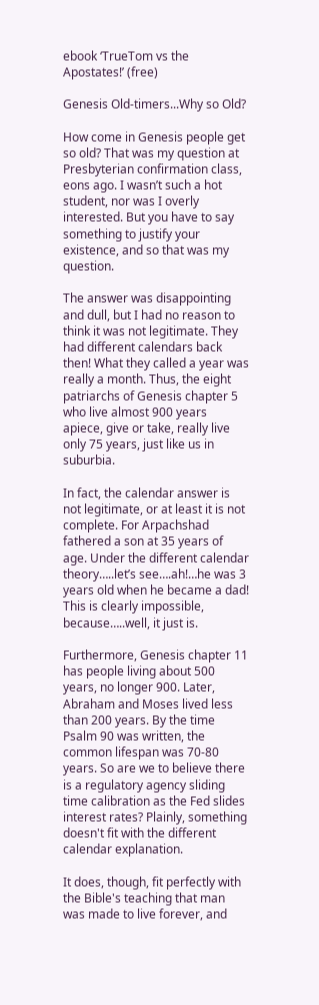ebook ‘TrueTom vs the Apostates!’ (free)

Genesis Old-timers...Why so Old?

How come in Genesis people get so old? That was my question at Presbyterian confirmation class, eons ago. I wasn’t such a hot student, nor was I overly interested. But you have to say something to justify your existence, and so that was my question.

The answer was disappointing and dull, but I had no reason to think it was not legitimate. They had different calendars back then! What they called a year was really a month. Thus, the eight patriarchs of Genesis chapter 5 who live almost 900 years apiece, give or take, really live only 75 years, just like us in suburbia.

In fact, the calendar answer is not legitimate, or at least it is not complete. For Arpachshad fathered a son at 35 years of age. Under the different calendar theory…..let’s see….ah!…he was 3 years old when he became a dad! This is clearly impossible, because…..well, it just is.

Furthermore, Genesis chapter 11 has people living about 500 years, no longer 900. Later, Abraham and Moses lived less than 200 years. By the time Psalm 90 was written, the common lifespan was 70-80 years. So are we to believe there is a regulatory agency sliding time calibration as the Fed slides interest rates? Plainly, something doesn't fit with the different calendar explanation.

It does, though, fit perfectly with the Bible's teaching that man was made to live forever, and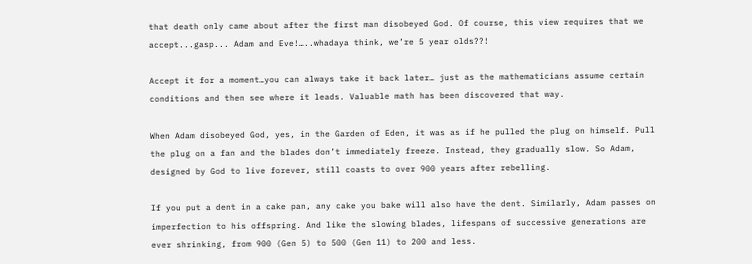that death only came about after the first man disobeyed God. Of course, this view requires that we accept...gasp... Adam and Eve!…..whadaya think, we’re 5 year olds??!

Accept it for a moment…you can always take it back later… just as the mathematicians assume certain conditions and then see where it leads. Valuable math has been discovered that way.

When Adam disobeyed God, yes, in the Garden of Eden, it was as if he pulled the plug on himself. Pull the plug on a fan and the blades don’t immediately freeze. Instead, they gradually slow. So Adam, designed by God to live forever, still coasts to over 900 years after rebelling.

If you put a dent in a cake pan, any cake you bake will also have the dent. Similarly, Adam passes on imperfection to his offspring. And like the slowing blades, lifespans of successive generations are ever shrinking, from 900 (Gen 5) to 500 (Gen 11) to 200 and less.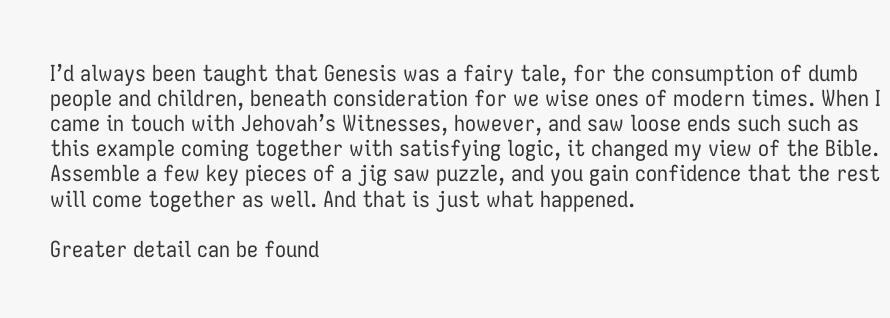I’d always been taught that Genesis was a fairy tale, for the consumption of dumb people and children, beneath consideration for we wise ones of modern times. When I came in touch with Jehovah’s Witnesses, however, and saw loose ends such such as this example coming together with satisfying logic, it changed my view of the Bible. Assemble a few key pieces of a jig saw puzzle, and you gain confidence that the rest will come together as well. And that is just what happened.

Greater detail can be found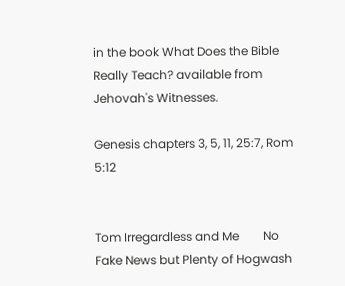in the book What Does the Bible Really Teach? available from Jehovah's Witnesses.

Genesis chapters 3, 5, 11, 25:7, Rom 5:12


Tom Irregardless and Me        No Fake News but Plenty of Hogwash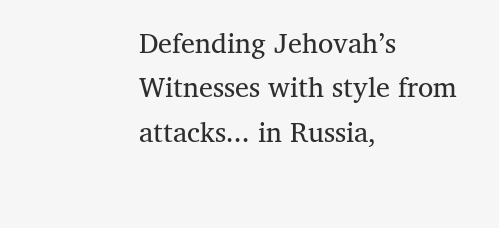Defending Jehovah’s Witnesses with style from attacks... in Russia,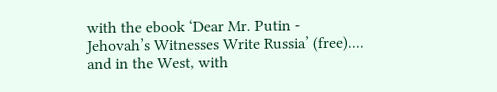with the ebook ‘Dear Mr. Putin - Jehovah’s Witnesses Write Russia’ (free).... and in the West, with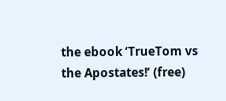the ebook ‘TrueTom vs the Apostates!’ (free)